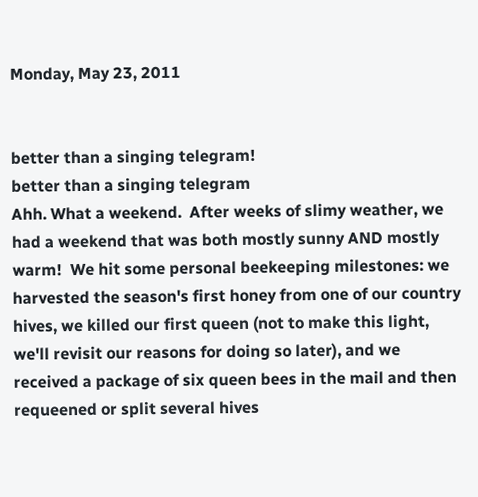Monday, May 23, 2011


better than a singing telegram!
better than a singing telegram
Ahh. What a weekend.  After weeks of slimy weather, we had a weekend that was both mostly sunny AND mostly warm!  We hit some personal beekeeping milestones: we harvested the season's first honey from one of our country hives, we killed our first queen (not to make this light, we'll revisit our reasons for doing so later), and we received a package of six queen bees in the mail and then requeened or split several hives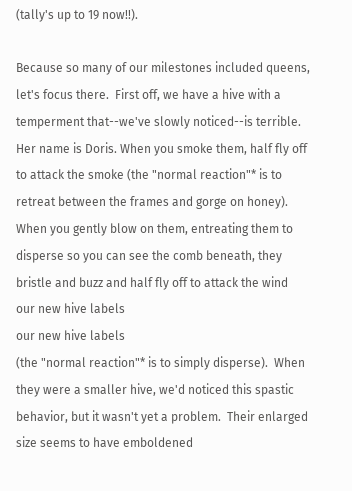(tally's up to 19 now!!).

Because so many of our milestones included queens, let's focus there.  First off, we have a hive with a temperment that--we've slowly noticed--is terrible.  Her name is Doris. When you smoke them, half fly off to attack the smoke (the "normal reaction"* is to retreat between the frames and gorge on honey). When you gently blow on them, entreating them to disperse so you can see the comb beneath, they bristle and buzz and half fly off to attack the wind
our new hive labels
our new hive labels
(the "normal reaction"* is to simply disperse).  When they were a smaller hive, we'd noticed this spastic behavior, but it wasn't yet a problem.  Their enlarged size seems to have emboldened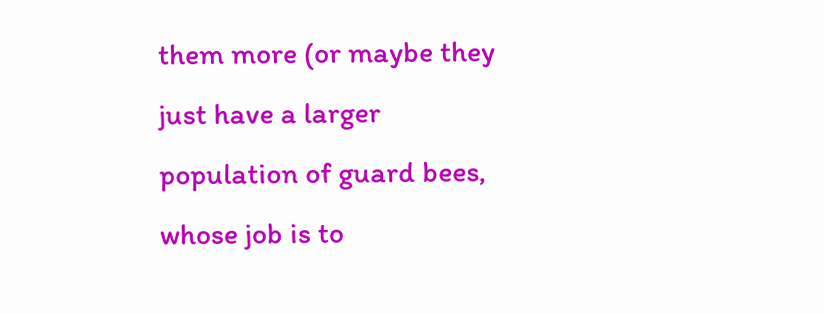them more (or maybe they just have a larger population of guard bees, whose job is to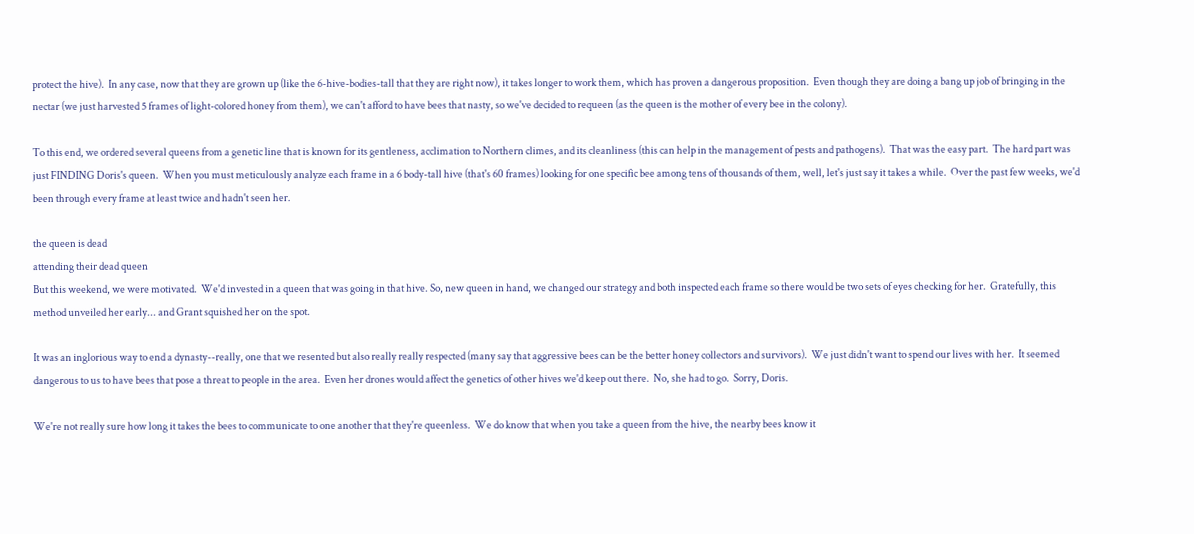protect the hive).  In any case, now that they are grown up (like the 6-hive-bodies-tall that they are right now), it takes longer to work them, which has proven a dangerous proposition.  Even though they are doing a bang up job of bringing in the nectar (we just harvested 5 frames of light-colored honey from them), we can't afford to have bees that nasty, so we've decided to requeen (as the queen is the mother of every bee in the colony).

To this end, we ordered several queens from a genetic line that is known for its gentleness, acclimation to Northern climes, and its cleanliness (this can help in the management of pests and pathogens).  That was the easy part.  The hard part was just FINDING Doris's queen.  When you must meticulously analyze each frame in a 6 body-tall hive (that's 60 frames) looking for one specific bee among tens of thousands of them, well, let's just say it takes a while.  Over the past few weeks, we'd been through every frame at least twice and hadn't seen her.

the queen is dead
attending their dead queen
But this weekend, we were motivated.  We'd invested in a queen that was going in that hive. So, new queen in hand, we changed our strategy and both inspected each frame so there would be two sets of eyes checking for her.  Gratefully, this method unveiled her early... and Grant squished her on the spot.

It was an inglorious way to end a dynasty--really, one that we resented but also really really respected (many say that aggressive bees can be the better honey collectors and survivors).  We just didn't want to spend our lives with her.  It seemed dangerous to us to have bees that pose a threat to people in the area.  Even her drones would affect the genetics of other hives we'd keep out there.  No, she had to go.  Sorry, Doris.

We're not really sure how long it takes the bees to communicate to one another that they're queenless.  We do know that when you take a queen from the hive, the nearby bees know it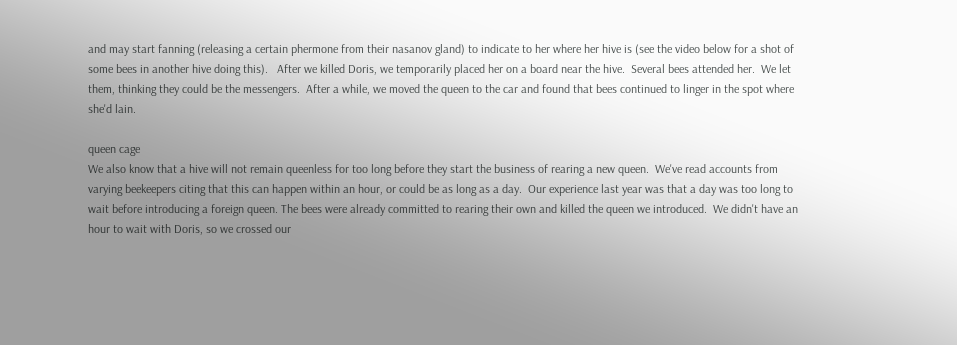and may start fanning (releasing a certain phermone from their nasanov gland) to indicate to her where her hive is (see the video below for a shot of some bees in another hive doing this).   After we killed Doris, we temporarily placed her on a board near the hive.  Several bees attended her.  We let them, thinking they could be the messengers.  After a while, we moved the queen to the car and found that bees continued to linger in the spot where she'd lain.

queen cage
We also know that a hive will not remain queenless for too long before they start the business of rearing a new queen.  We've read accounts from varying beekeepers citing that this can happen within an hour, or could be as long as a day.  Our experience last year was that a day was too long to wait before introducing a foreign queen. The bees were already committed to rearing their own and killed the queen we introduced.  We didn't have an hour to wait with Doris, so we crossed our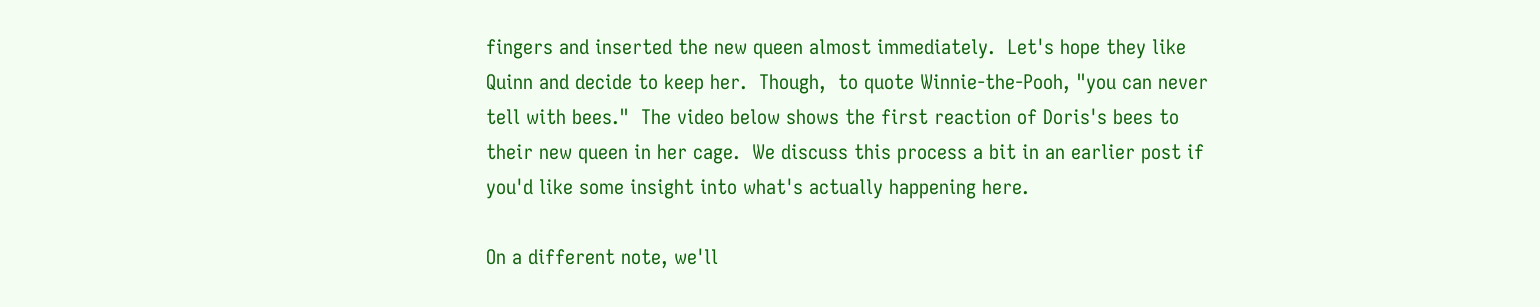fingers and inserted the new queen almost immediately.  Let's hope they like Quinn and decide to keep her.  Though,  to quote Winnie-the-Pooh, "you can never tell with bees."  The video below shows the first reaction of Doris's bees to their new queen in her cage.  We discuss this process a bit in an earlier post if you'd like some insight into what's actually happening here.

On a different note, we'll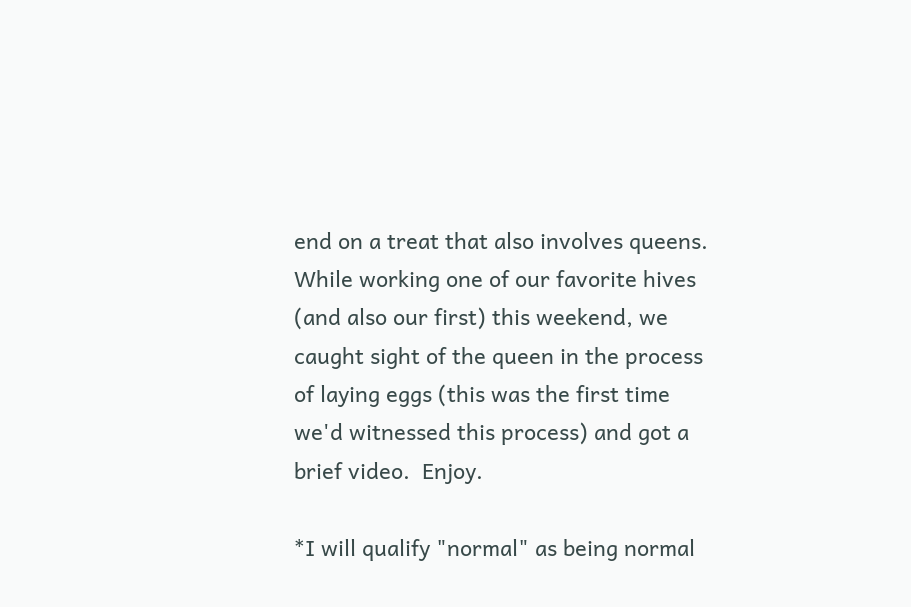end on a treat that also involves queens.  While working one of our favorite hives (and also our first) this weekend, we caught sight of the queen in the process of laying eggs (this was the first time we'd witnessed this process) and got a brief video.  Enjoy.

*I will qualify "normal" as being normal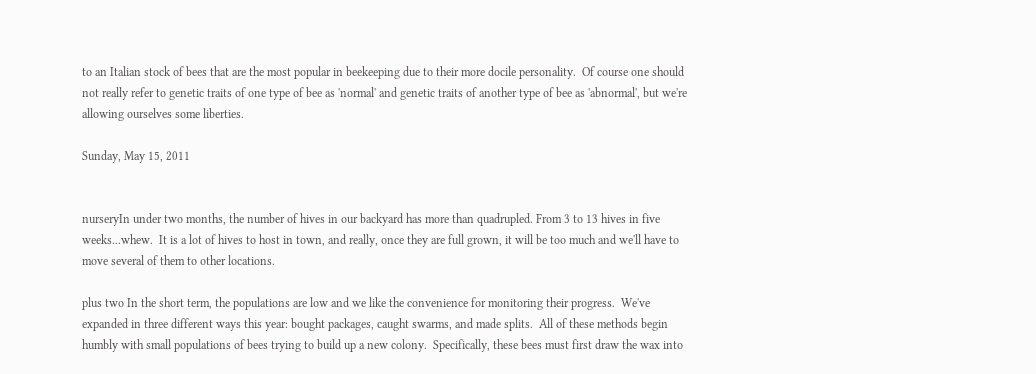to an Italian stock of bees that are the most popular in beekeeping due to their more docile personality.  Of course one should not really refer to genetic traits of one type of bee as 'normal' and genetic traits of another type of bee as 'abnormal', but we're allowing ourselves some liberties.

Sunday, May 15, 2011


nurseryIn under two months, the number of hives in our backyard has more than quadrupled. From 3 to 13 hives in five weeks...whew.  It is a lot of hives to host in town, and really, once they are full grown, it will be too much and we'll have to move several of them to other locations.

plus two In the short term, the populations are low and we like the convenience for monitoring their progress.  We've expanded in three different ways this year: bought packages, caught swarms, and made splits.  All of these methods begin humbly with small populations of bees trying to build up a new colony.  Specifically, these bees must first draw the wax into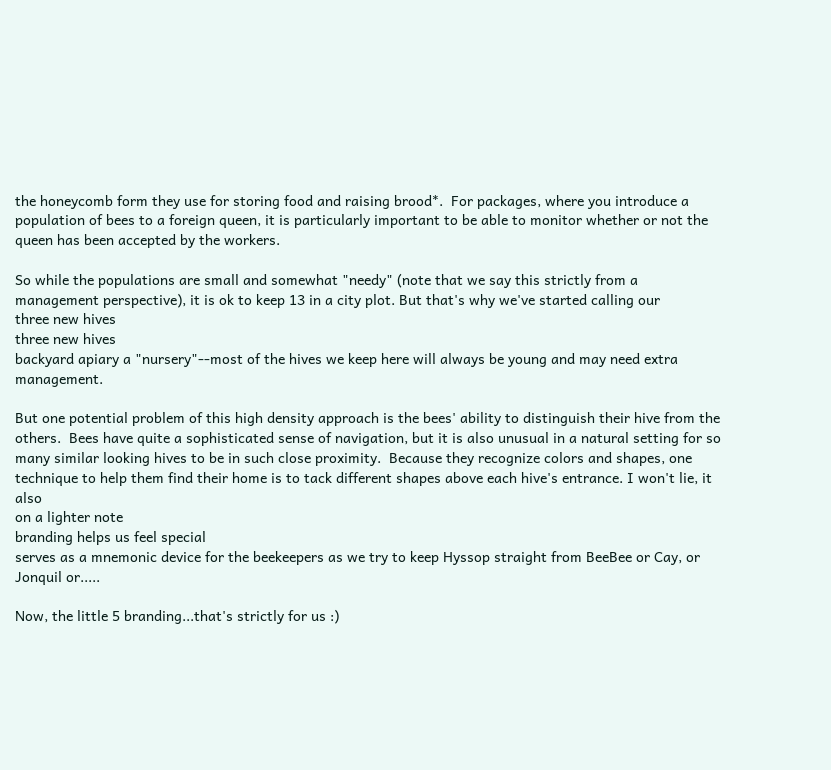the honeycomb form they use for storing food and raising brood*.  For packages, where you introduce a population of bees to a foreign queen, it is particularly important to be able to monitor whether or not the queen has been accepted by the workers.

So while the populations are small and somewhat "needy" (note that we say this strictly from a management perspective), it is ok to keep 13 in a city plot. But that's why we've started calling our
three new hives
three new hives
backyard apiary a "nursery"--most of the hives we keep here will always be young and may need extra management.

But one potential problem of this high density approach is the bees' ability to distinguish their hive from the others.  Bees have quite a sophisticated sense of navigation, but it is also unusual in a natural setting for so many similar looking hives to be in such close proximity.  Because they recognize colors and shapes, one technique to help them find their home is to tack different shapes above each hive's entrance. I won't lie, it also
on a lighter note
branding helps us feel special
serves as a mnemonic device for the beekeepers as we try to keep Hyssop straight from BeeBee or Cay, or Jonquil or.....

Now, the little 5 branding...that's strictly for us :)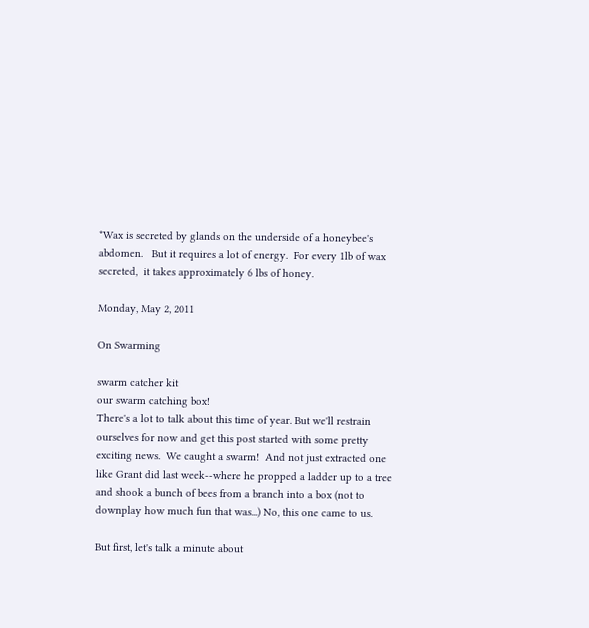*Wax is secreted by glands on the underside of a honeybee's abdomen.   But it requires a lot of energy.  For every 1lb of wax secreted,  it takes approximately 6 lbs of honey.

Monday, May 2, 2011

On Swarming

swarm catcher kit
our swarm catching box!
There's a lot to talk about this time of year. But we'll restrain ourselves for now and get this post started with some pretty exciting news.  We caught a swarm!  And not just extracted one like Grant did last week--where he propped a ladder up to a tree and shook a bunch of bees from a branch into a box (not to downplay how much fun that was...) No, this one came to us.

But first, let's talk a minute about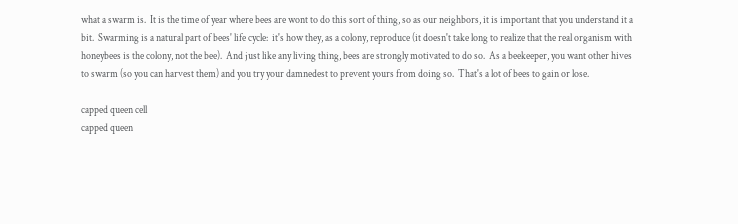what a swarm is.  It is the time of year where bees are wont to do this sort of thing, so as our neighbors, it is important that you understand it a bit.  Swarming is a natural part of bees' life cycle:  it's how they, as a colony, reproduce (it doesn't take long to realize that the real organism with honeybees is the colony, not the bee).  And just like any living thing, bees are strongly motivated to do so.  As a beekeeper, you want other hives to swarm (so you can harvest them) and you try your damnedest to prevent yours from doing so.  That's a lot of bees to gain or lose.

capped queen cell
capped queen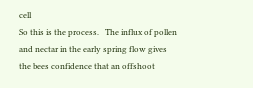cell
So this is the process.   The influx of pollen and nectar in the early spring flow gives the bees confidence that an offshoot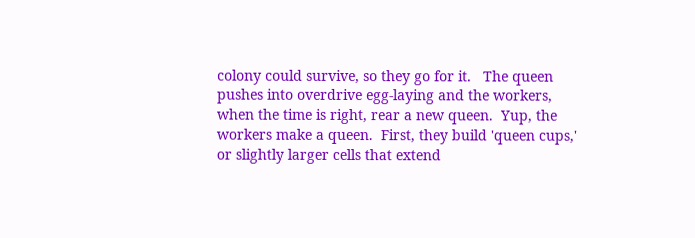colony could survive, so they go for it.   The queen pushes into overdrive egg-laying and the workers, when the time is right, rear a new queen.  Yup, the workers make a queen.  First, they build 'queen cups,' or slightly larger cells that extend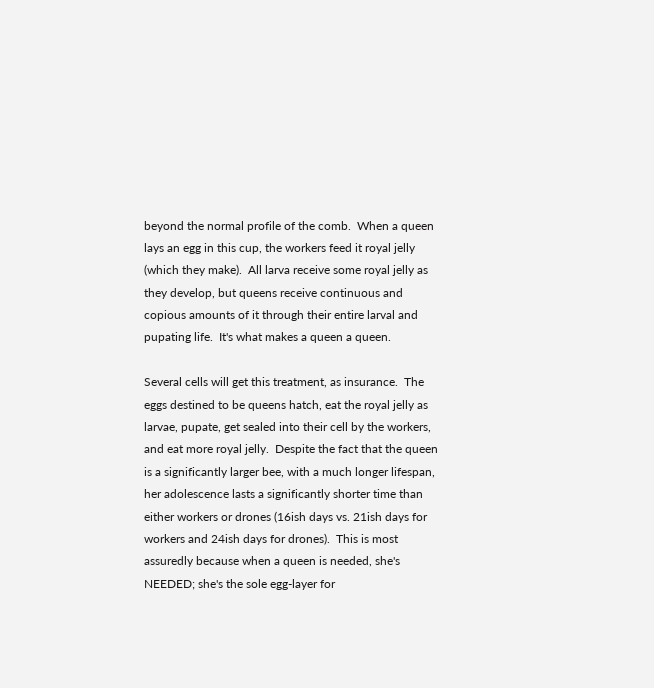beyond the normal profile of the comb.  When a queen lays an egg in this cup, the workers feed it royal jelly (which they make).  All larva receive some royal jelly as they develop, but queens receive continuous and copious amounts of it through their entire larval and pupating life.  It's what makes a queen a queen.

Several cells will get this treatment, as insurance.  The eggs destined to be queens hatch, eat the royal jelly as larvae, pupate, get sealed into their cell by the workers, and eat more royal jelly.  Despite the fact that the queen is a significantly larger bee, with a much longer lifespan, her adolescence lasts a significantly shorter time than either workers or drones (16ish days vs. 21ish days for workers and 24ish days for drones).  This is most assuredly because when a queen is needed, she's NEEDED; she's the sole egg-layer for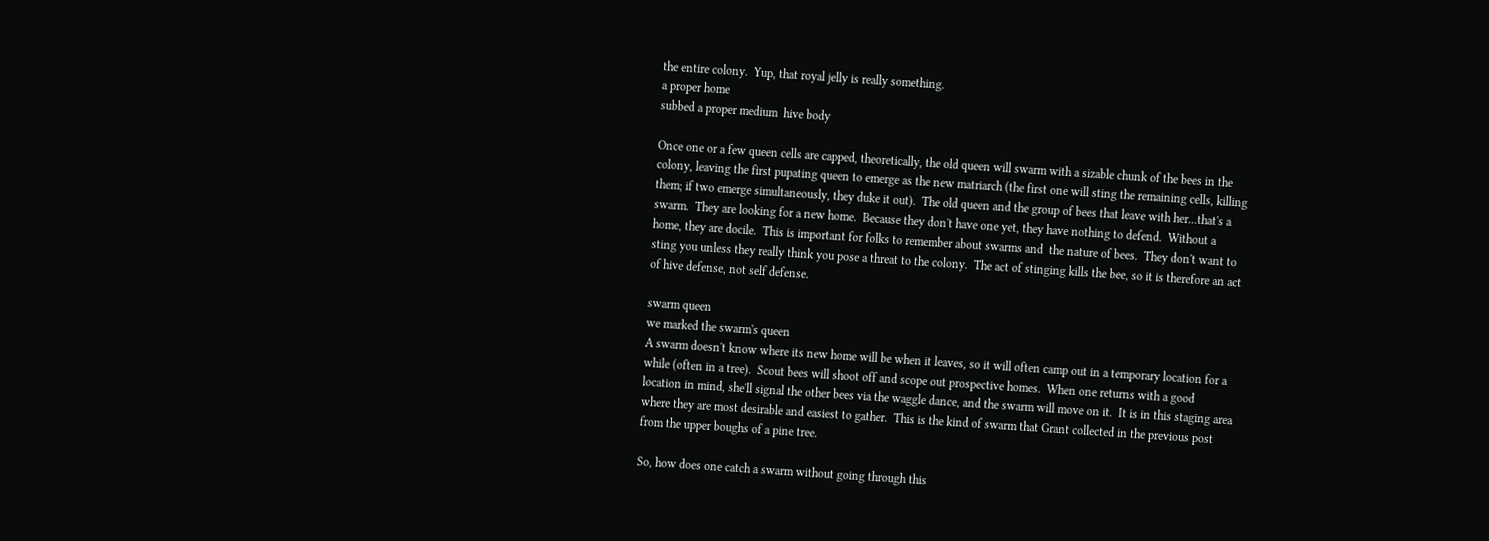the entire colony.  Yup, that royal jelly is really something.
a proper home
subbed a proper medium  hive body

Once one or a few queen cells are capped, theoretically, the old queen will swarm with a sizable chunk of the bees in the colony, leaving the first pupating queen to emerge as the new matriarch (the first one will sting the remaining cells, killing them; if two emerge simultaneously, they duke it out).  The old queen and the group of bees that leave with her...that's a swarm.  They are looking for a new home.  Because they don't have one yet, they have nothing to defend.  Without a home, they are docile.  This is important for folks to remember about swarms and  the nature of bees.  They don't want to sting you unless they really think you pose a threat to the colony.  The act of stinging kills the bee, so it is therefore an act of hive defense, not self defense.

swarm queen
we marked the swarm's queen
A swarm doesn't know where its new home will be when it leaves, so it will often camp out in a temporary location for a while (often in a tree).  Scout bees will shoot off and scope out prospective homes.  When one returns with a good location in mind, she'll signal the other bees via the waggle dance, and the swarm will move on it.  It is in this staging area where they are most desirable and easiest to gather.  This is the kind of swarm that Grant collected in the previous post from the upper boughs of a pine tree.

So, how does one catch a swarm without going through this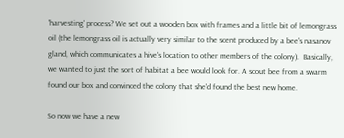'harvesting' process? We set out a wooden box with frames and a little bit of lemongrass oil (the lemongrass oil is actually very similar to the scent produced by a bee's nasanov gland, which communicates a hive's location to other members of the colony).  Basically, we wanted to just the sort of habitat a bee would look for. A scout bee from a swarm found our box and convinced the colony that she'd found the best new home.

So now we have a new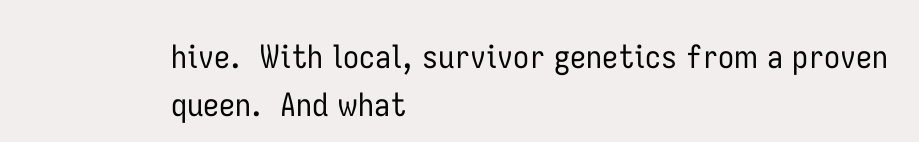hive.  With local, survivor genetics from a proven queen.  And what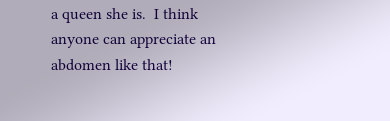a queen she is.  I think anyone can appreciate an abdomen like that!